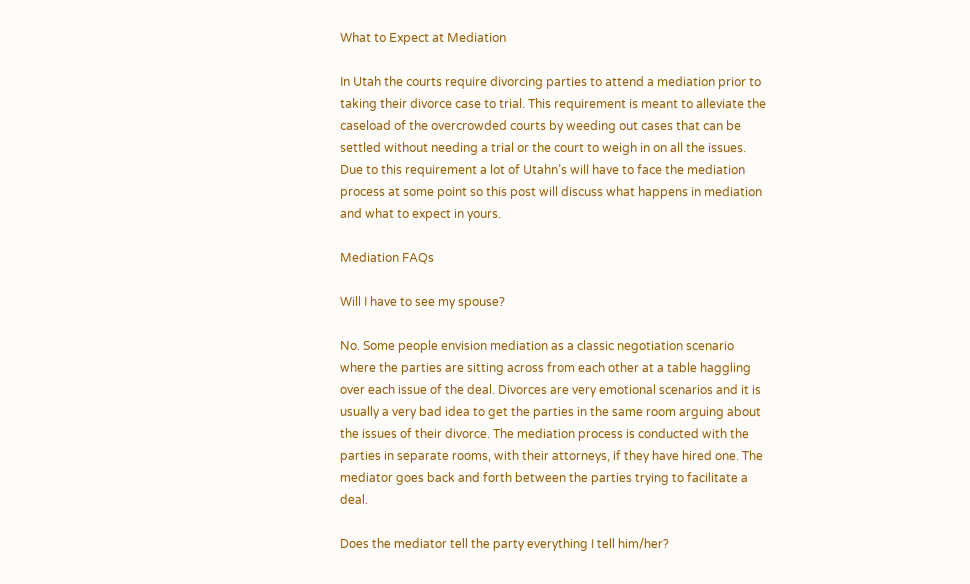What to Expect at Mediation

In Utah the courts require divorcing parties to attend a mediation prior to taking their divorce case to trial. This requirement is meant to alleviate the caseload of the overcrowded courts by weeding out cases that can be settled without needing a trial or the court to weigh in on all the issues. Due to this requirement a lot of Utahn’s will have to face the mediation process at some point so this post will discuss what happens in mediation and what to expect in yours.

Mediation FAQs

Will I have to see my spouse?

No. Some people envision mediation as a classic negotiation scenario where the parties are sitting across from each other at a table haggling over each issue of the deal. Divorces are very emotional scenarios and it is usually a very bad idea to get the parties in the same room arguing about the issues of their divorce. The mediation process is conducted with the parties in separate rooms, with their attorneys, if they have hired one. The mediator goes back and forth between the parties trying to facilitate a deal.

Does the mediator tell the party everything I tell him/her?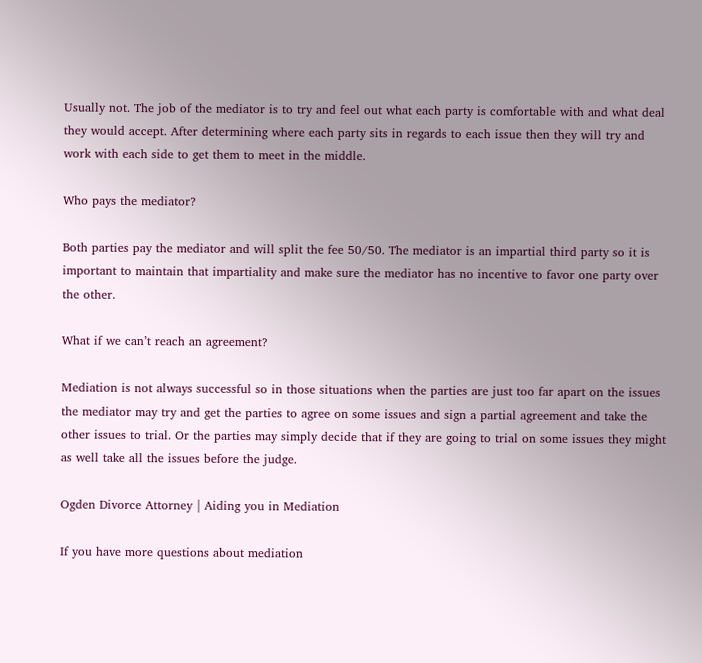Usually not. The job of the mediator is to try and feel out what each party is comfortable with and what deal they would accept. After determining where each party sits in regards to each issue then they will try and work with each side to get them to meet in the middle.

Who pays the mediator?

Both parties pay the mediator and will split the fee 50/50. The mediator is an impartial third party so it is important to maintain that impartiality and make sure the mediator has no incentive to favor one party over the other.

What if we can’t reach an agreement?

Mediation is not always successful so in those situations when the parties are just too far apart on the issues the mediator may try and get the parties to agree on some issues and sign a partial agreement and take the other issues to trial. Or the parties may simply decide that if they are going to trial on some issues they might as well take all the issues before the judge.

Ogden Divorce Attorney | Aiding you in Mediation

If you have more questions about mediation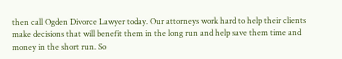then call Ogden Divorce Lawyer today. Our attorneys work hard to help their clients make decisions that will benefit them in the long run and help save them time and money in the short run. So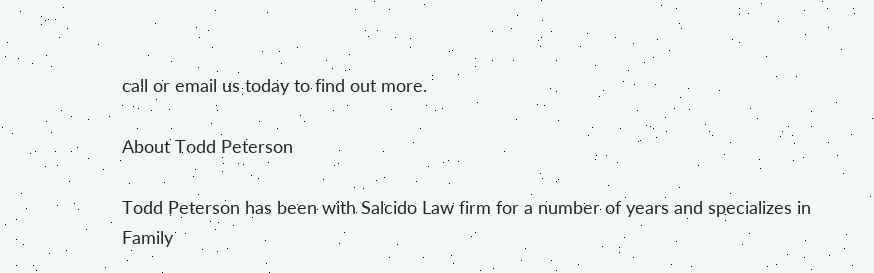call or email us today to find out more.

About Todd Peterson

Todd Peterson has been with Salcido Law firm for a number of years and specializes in Family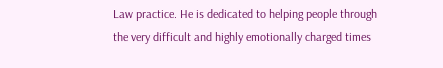Law practice. He is dedicated to helping people through the very difficult and highly emotionally charged times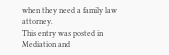when they need a family law attorney.
This entry was posted in Mediation and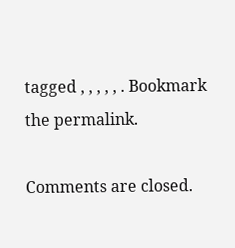tagged , , , , , . Bookmark the permalink.

Comments are closed.